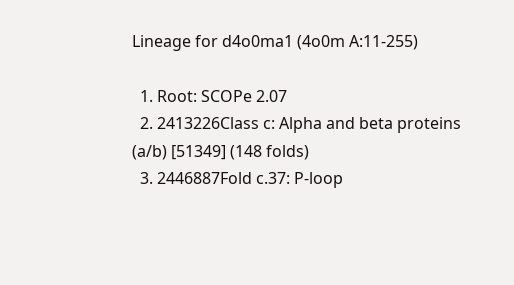Lineage for d4o0ma1 (4o0m A:11-255)

  1. Root: SCOPe 2.07
  2. 2413226Class c: Alpha and beta proteins (a/b) [51349] (148 folds)
  3. 2446887Fold c.37: P-loop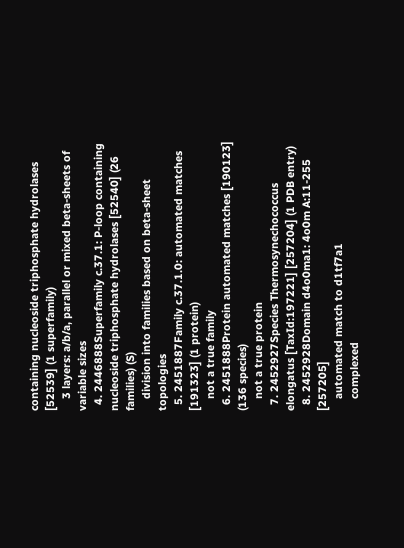containing nucleoside triphosphate hydrolases [52539] (1 superfamily)
    3 layers: a/b/a, parallel or mixed beta-sheets of variable sizes
  4. 2446888Superfamily c.37.1: P-loop containing nucleoside triphosphate hydrolases [52540] (26 families) (S)
    division into families based on beta-sheet topologies
  5. 2451887Family c.37.1.0: automated matches [191323] (1 protein)
    not a true family
  6. 2451888Protein automated matches [190123] (136 species)
    not a true protein
  7. 2452927Species Thermosynechococcus elongatus [TaxId:197221] [257204] (1 PDB entry)
  8. 2452928Domain d4o0ma1: 4o0m A:11-255 [257205]
    automated match to d1tf7a1
    complexed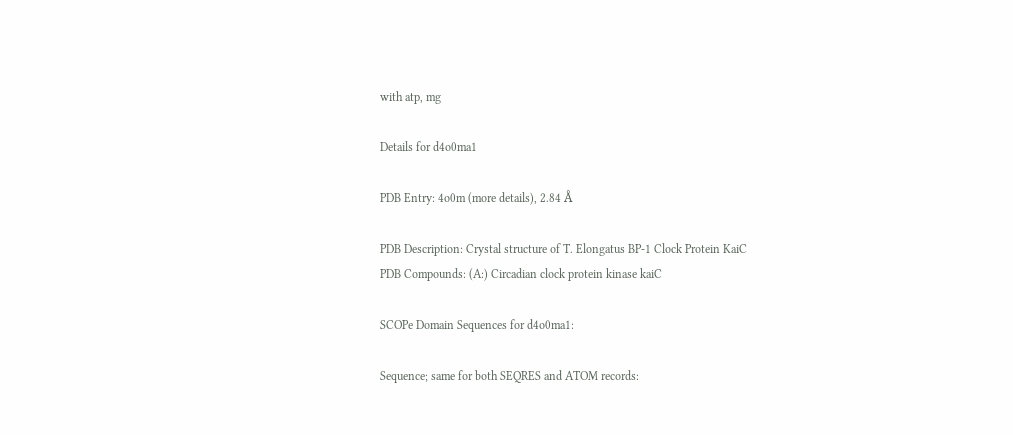with atp, mg

Details for d4o0ma1

PDB Entry: 4o0m (more details), 2.84 Å

PDB Description: Crystal structure of T. Elongatus BP-1 Clock Protein KaiC
PDB Compounds: (A:) Circadian clock protein kinase kaiC

SCOPe Domain Sequences for d4o0ma1:

Sequence; same for both SEQRES and ATOM records: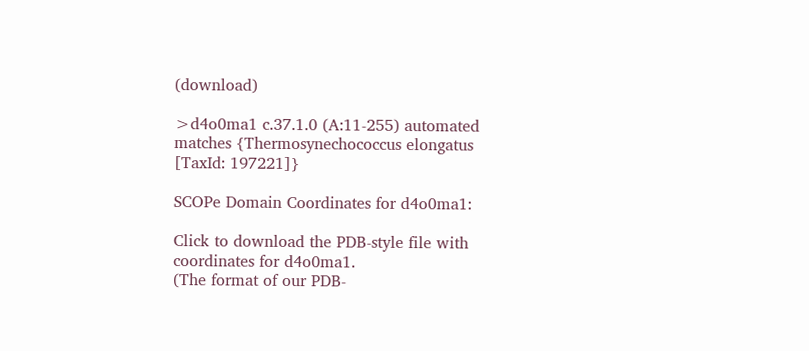(download)

>d4o0ma1 c.37.1.0 (A:11-255) automated matches {Thermosynechococcus elongatus [TaxId: 197221]}

SCOPe Domain Coordinates for d4o0ma1:

Click to download the PDB-style file with coordinates for d4o0ma1.
(The format of our PDB-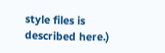style files is described here.)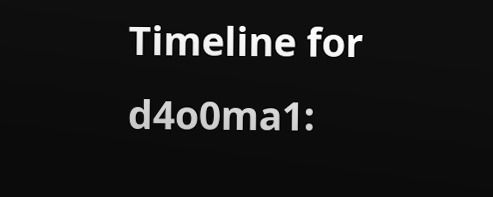Timeline for d4o0ma1: